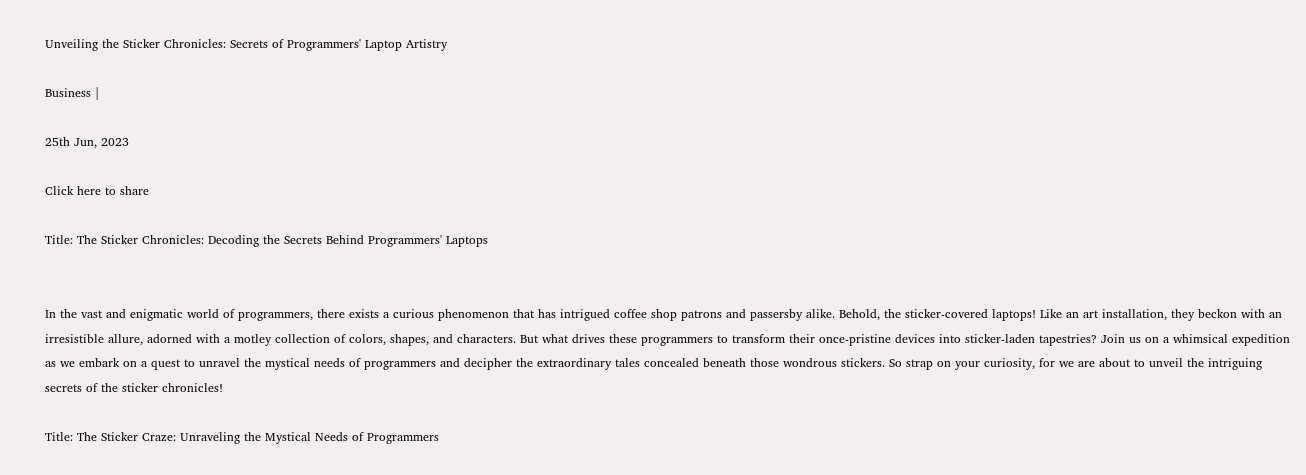Unveiling the Sticker Chronicles: Secrets of Programmers' Laptop Artistry

Business |

25th Jun, 2023

Click here to share

Title: The Sticker Chronicles: Decoding the Secrets Behind Programmers' Laptops


In the vast and enigmatic world of programmers, there exists a curious phenomenon that has intrigued coffee shop patrons and passersby alike. Behold, the sticker-covered laptops! Like an art installation, they beckon with an irresistible allure, adorned with a motley collection of colors, shapes, and characters. But what drives these programmers to transform their once-pristine devices into sticker-laden tapestries? Join us on a whimsical expedition as we embark on a quest to unravel the mystical needs of programmers and decipher the extraordinary tales concealed beneath those wondrous stickers. So strap on your curiosity, for we are about to unveil the intriguing secrets of the sticker chronicles!

Title: The Sticker Craze: Unraveling the Mystical Needs of Programmers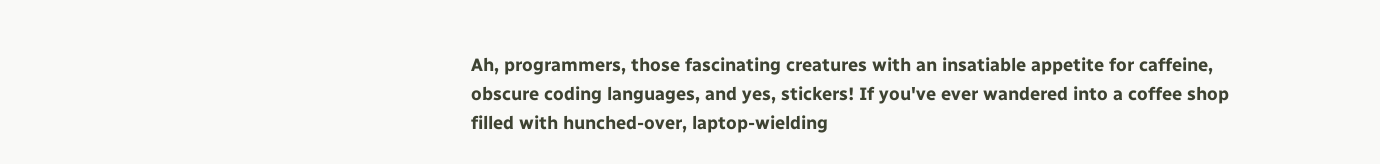Ah, programmers, those fascinating creatures with an insatiable appetite for caffeine, obscure coding languages, and yes, stickers! If you've ever wandered into a coffee shop filled with hunched-over, laptop-wielding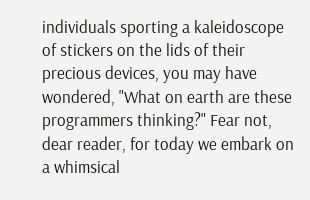individuals sporting a kaleidoscope of stickers on the lids of their precious devices, you may have wondered, "What on earth are these programmers thinking?" Fear not, dear reader, for today we embark on a whimsical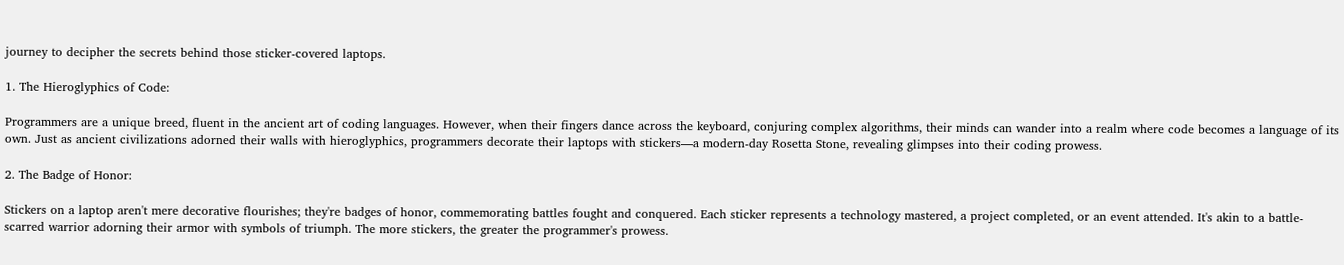journey to decipher the secrets behind those sticker-covered laptops.

1. The Hieroglyphics of Code:

Programmers are a unique breed, fluent in the ancient art of coding languages. However, when their fingers dance across the keyboard, conjuring complex algorithms, their minds can wander into a realm where code becomes a language of its own. Just as ancient civilizations adorned their walls with hieroglyphics, programmers decorate their laptops with stickers—a modern-day Rosetta Stone, revealing glimpses into their coding prowess.

2. The Badge of Honor:

Stickers on a laptop aren't mere decorative flourishes; they're badges of honor, commemorating battles fought and conquered. Each sticker represents a technology mastered, a project completed, or an event attended. It's akin to a battle-scarred warrior adorning their armor with symbols of triumph. The more stickers, the greater the programmer's prowess.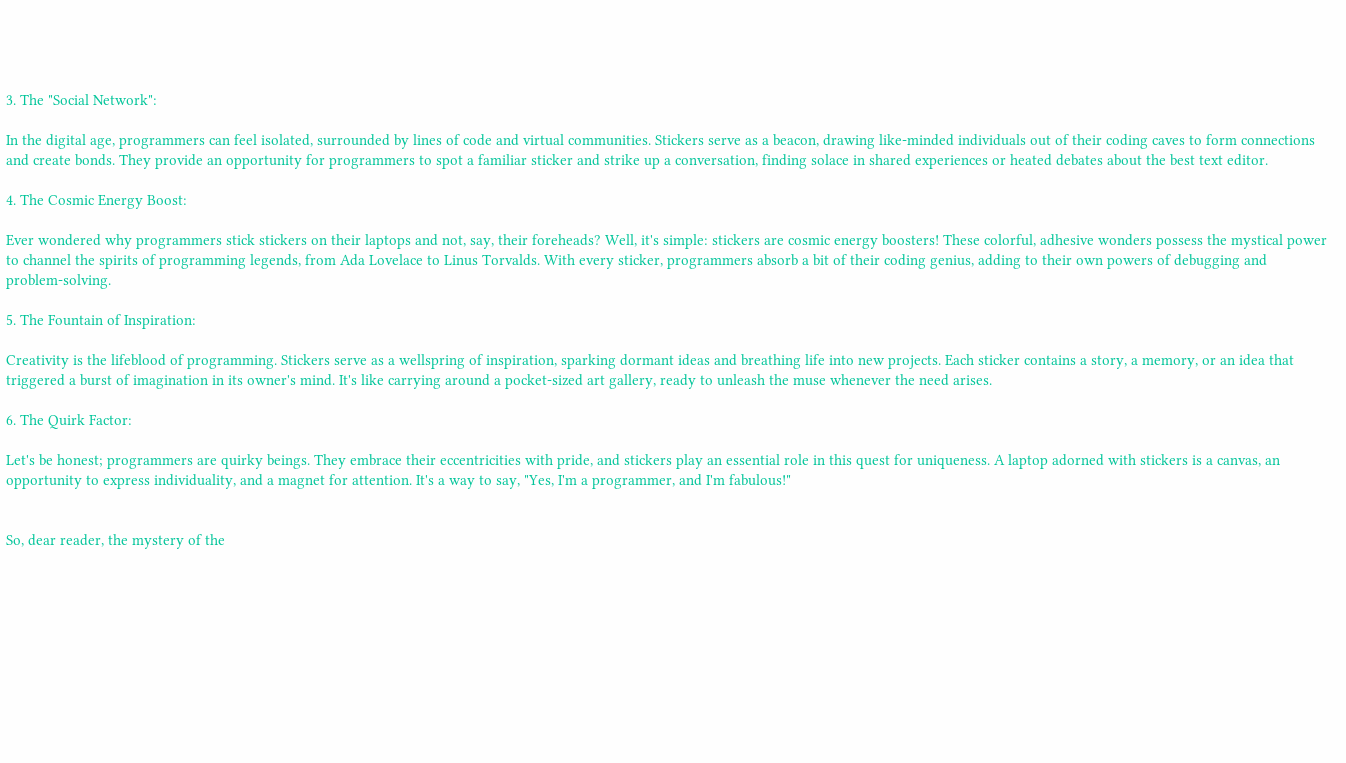3. The "Social Network":

In the digital age, programmers can feel isolated, surrounded by lines of code and virtual communities. Stickers serve as a beacon, drawing like-minded individuals out of their coding caves to form connections and create bonds. They provide an opportunity for programmers to spot a familiar sticker and strike up a conversation, finding solace in shared experiences or heated debates about the best text editor.

4. The Cosmic Energy Boost:

Ever wondered why programmers stick stickers on their laptops and not, say, their foreheads? Well, it's simple: stickers are cosmic energy boosters! These colorful, adhesive wonders possess the mystical power to channel the spirits of programming legends, from Ada Lovelace to Linus Torvalds. With every sticker, programmers absorb a bit of their coding genius, adding to their own powers of debugging and problem-solving.

5. The Fountain of Inspiration:

Creativity is the lifeblood of programming. Stickers serve as a wellspring of inspiration, sparking dormant ideas and breathing life into new projects. Each sticker contains a story, a memory, or an idea that triggered a burst of imagination in its owner's mind. It's like carrying around a pocket-sized art gallery, ready to unleash the muse whenever the need arises.

6. The Quirk Factor:

Let's be honest; programmers are quirky beings. They embrace their eccentricities with pride, and stickers play an essential role in this quest for uniqueness. A laptop adorned with stickers is a canvas, an opportunity to express individuality, and a magnet for attention. It's a way to say, "Yes, I'm a programmer, and I'm fabulous!"


So, dear reader, the mystery of the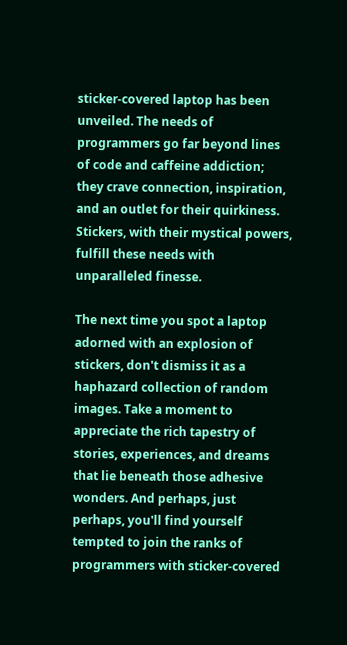sticker-covered laptop has been unveiled. The needs of programmers go far beyond lines of code and caffeine addiction; they crave connection, inspiration, and an outlet for their quirkiness. Stickers, with their mystical powers, fulfill these needs with unparalleled finesse.

The next time you spot a laptop adorned with an explosion of stickers, don't dismiss it as a haphazard collection of random images. Take a moment to appreciate the rich tapestry of stories, experiences, and dreams that lie beneath those adhesive wonders. And perhaps, just perhaps, you'll find yourself tempted to join the ranks of programmers with sticker-covered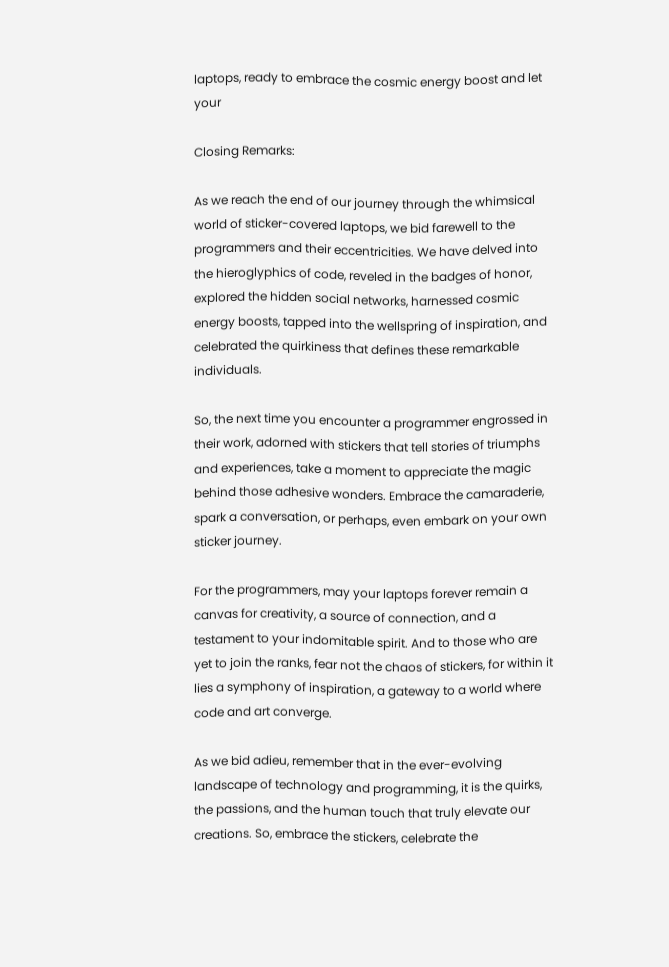laptops, ready to embrace the cosmic energy boost and let your

Closing Remarks:

As we reach the end of our journey through the whimsical world of sticker-covered laptops, we bid farewell to the programmers and their eccentricities. We have delved into the hieroglyphics of code, reveled in the badges of honor, explored the hidden social networks, harnessed cosmic energy boosts, tapped into the wellspring of inspiration, and celebrated the quirkiness that defines these remarkable individuals.

So, the next time you encounter a programmer engrossed in their work, adorned with stickers that tell stories of triumphs and experiences, take a moment to appreciate the magic behind those adhesive wonders. Embrace the camaraderie, spark a conversation, or perhaps, even embark on your own sticker journey.

For the programmers, may your laptops forever remain a canvas for creativity, a source of connection, and a testament to your indomitable spirit. And to those who are yet to join the ranks, fear not the chaos of stickers, for within it lies a symphony of inspiration, a gateway to a world where code and art converge.

As we bid adieu, remember that in the ever-evolving landscape of technology and programming, it is the quirks, the passions, and the human touch that truly elevate our creations. So, embrace the stickers, celebrate the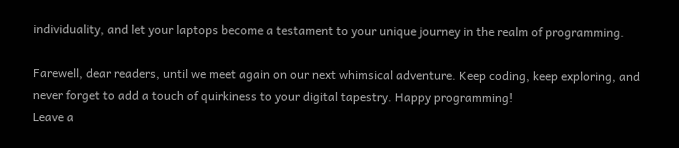individuality, and let your laptops become a testament to your unique journey in the realm of programming.

Farewell, dear readers, until we meet again on our next whimsical adventure. Keep coding, keep exploring, and never forget to add a touch of quirkiness to your digital tapestry. Happy programming!
Leave a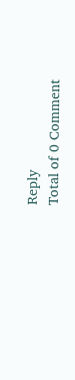Reply
Total of 0 Comment